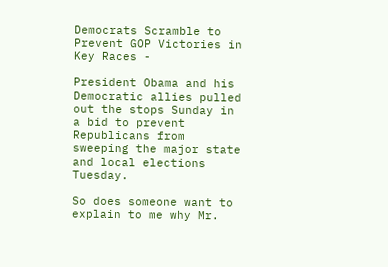Democrats Scramble to Prevent GOP Victories in Key Races -

President Obama and his Democratic allies pulled out the stops Sunday in a bid to prevent Republicans from sweeping the major state and local elections Tuesday.

So does someone want to explain to me why Mr.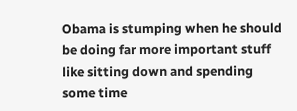Obama is stumping when he should be doing far more important stuff like sitting down and spending some time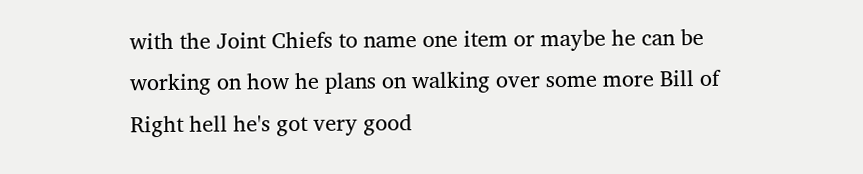with the Joint Chiefs to name one item or maybe he can be working on how he plans on walking over some more Bill of Right hell he's got very good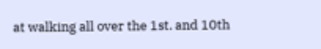at walking all over the 1st. and 10th